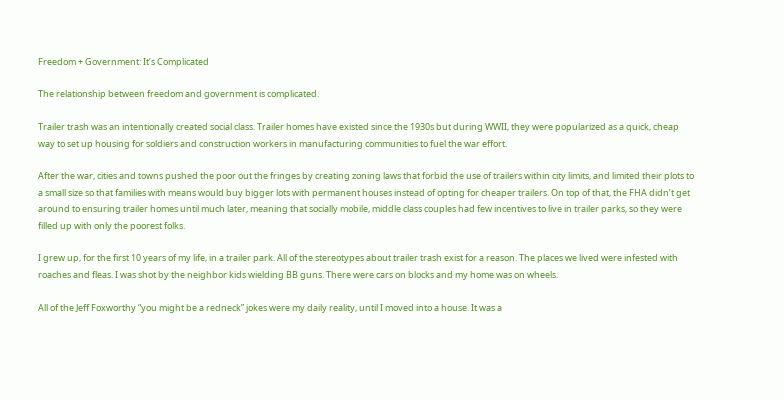Freedom + Government: It’s Complicated

The relationship between freedom and government is complicated.

Trailer trash was an intentionally created social class. Trailer homes have existed since the 1930s but during WWII, they were popularized as a quick, cheap way to set up housing for soldiers and construction workers in manufacturing communities to fuel the war effort.

After the war, cities and towns pushed the poor out the fringes by creating zoning laws that forbid the use of trailers within city limits, and limited their plots to a small size so that families with means would buy bigger lots with permanent houses instead of opting for cheaper trailers. On top of that, the FHA didn’t get around to ensuring trailer homes until much later, meaning that socially mobile, middle class couples had few incentives to live in trailer parks, so they were filled up with only the poorest folks.

I grew up, for the first 10 years of my life, in a trailer park. All of the stereotypes about trailer trash exist for a reason. The places we lived were infested with roaches and fleas. I was shot by the neighbor kids wielding BB guns. There were cars on blocks and my home was on wheels.

All of the Jeff Foxworthy “you might be a redneck” jokes were my daily reality, until I moved into a house. It was a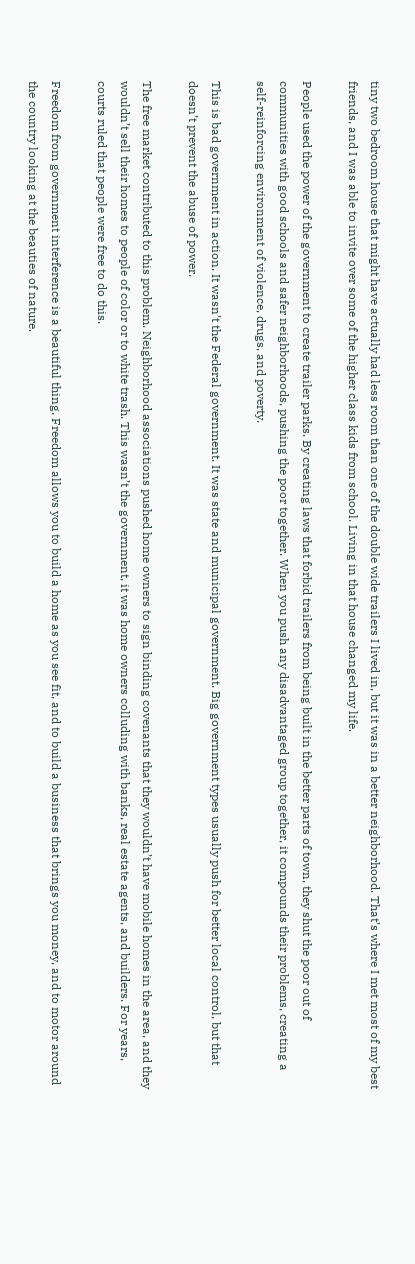tiny two bedroom house that might have actually had less room than one of the double wide trailers I lived in, but it was in a better neighborhood. That’s where I met most of my best friends, and I was able to invite over some of the higher class kids from school. Living in that house changed my life.

People used the power of the government to create trailer parks. By creating laws that forbid trailers from being built in the better parts of town, they shut the poor out of communities with good schools and safer neighborhoods, pushing the poor together. When you push any disadvantaged group together, it compounds their problems, creating a self-reinforcing environment of violence, drugs, and poverty.

This is bad government in action. It wasn’t the Federal government. It was state and municipal government. Big government types usually push for better local control, but that doesn’t prevent the abuse of power.

The free market contributed to this problem. Neighborhood associations pushed home owners to sign binding covenants that they wouldn’t have mobile homes in the area, and they wouldn’t sell their homes to people of color or to white trash. This wasn’t the government, it was home owners colluding with banks, real estate agents, and builders. For years, courts ruled that people were free to do this.

Freedom from government interference is a beautiful thing. Freedom allows you to build a home as you see fit, and to build a business that brings you money, and to motor around the country looking at the beauties of nature.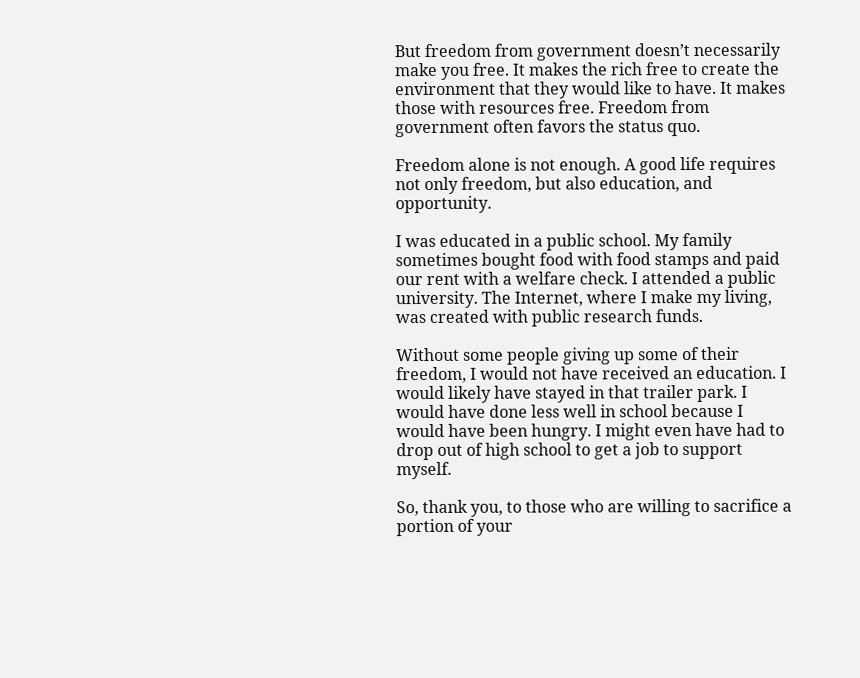But freedom from government doesn’t necessarily make you free. It makes the rich free to create the environment that they would like to have. It makes those with resources free. Freedom from government often favors the status quo.

Freedom alone is not enough. A good life requires not only freedom, but also education, and opportunity.

I was educated in a public school. My family sometimes bought food with food stamps and paid our rent with a welfare check. I attended a public university. The Internet, where I make my living, was created with public research funds.

Without some people giving up some of their freedom, I would not have received an education. I would likely have stayed in that trailer park. I would have done less well in school because I would have been hungry. I might even have had to drop out of high school to get a job to support myself.

So, thank you, to those who are willing to sacrifice a portion of your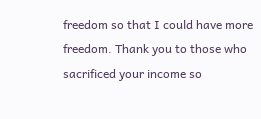freedom so that I could have more freedom. Thank you to those who sacrificed your income so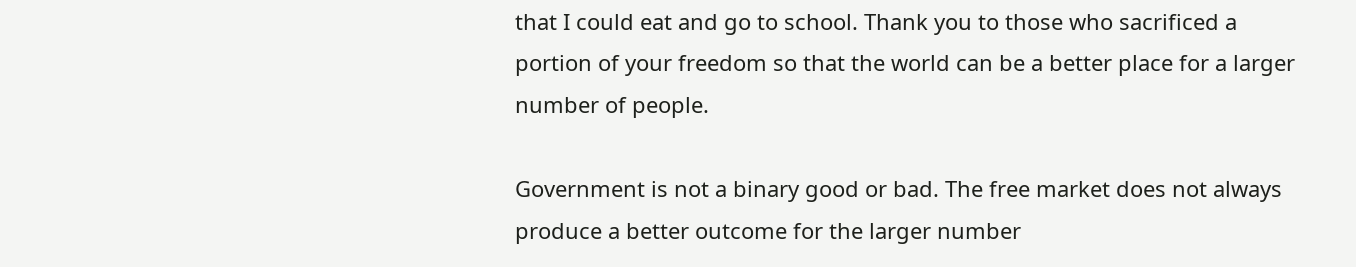that I could eat and go to school. Thank you to those who sacrificed a portion of your freedom so that the world can be a better place for a larger number of people.

Government is not a binary good or bad. The free market does not always produce a better outcome for the larger number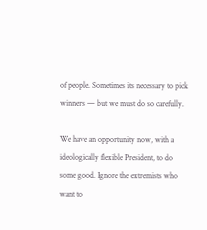of people. Sometimes its necessary to pick winners — but we must do so carefully.

We have an opportunity now, with a ideologically flexible President, to do some good. Ignore the extremists who want to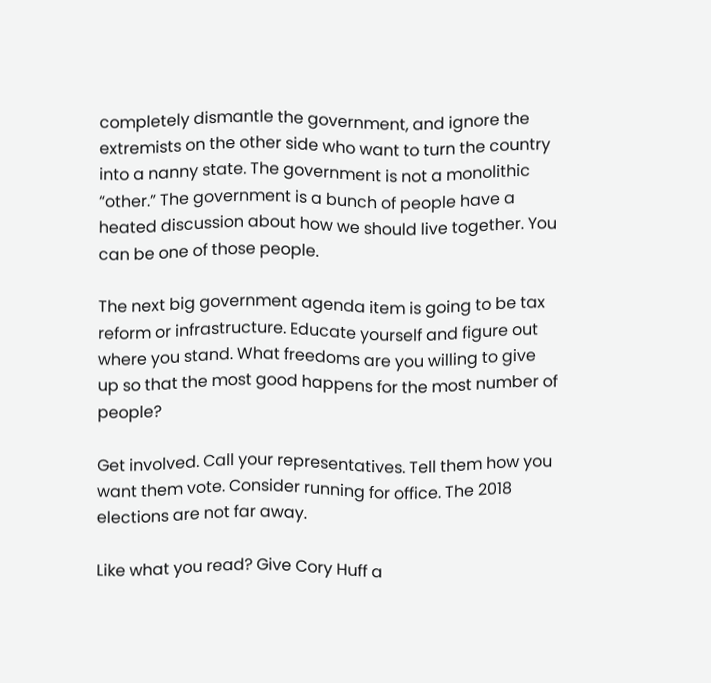completely dismantle the government, and ignore the extremists on the other side who want to turn the country into a nanny state. The government is not a monolithic “other.” The government is a bunch of people have a heated discussion about how we should live together. You can be one of those people.

The next big government agenda item is going to be tax reform or infrastructure. Educate yourself and figure out where you stand. What freedoms are you willing to give up so that the most good happens for the most number of people?

Get involved. Call your representatives. Tell them how you want them vote. Consider running for office. The 2018 elections are not far away.

Like what you read? Give Cory Huff a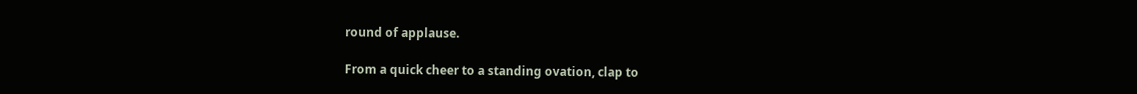round of applause.

From a quick cheer to a standing ovation, clap to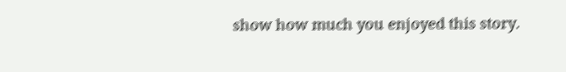show how much you enjoyed this story.